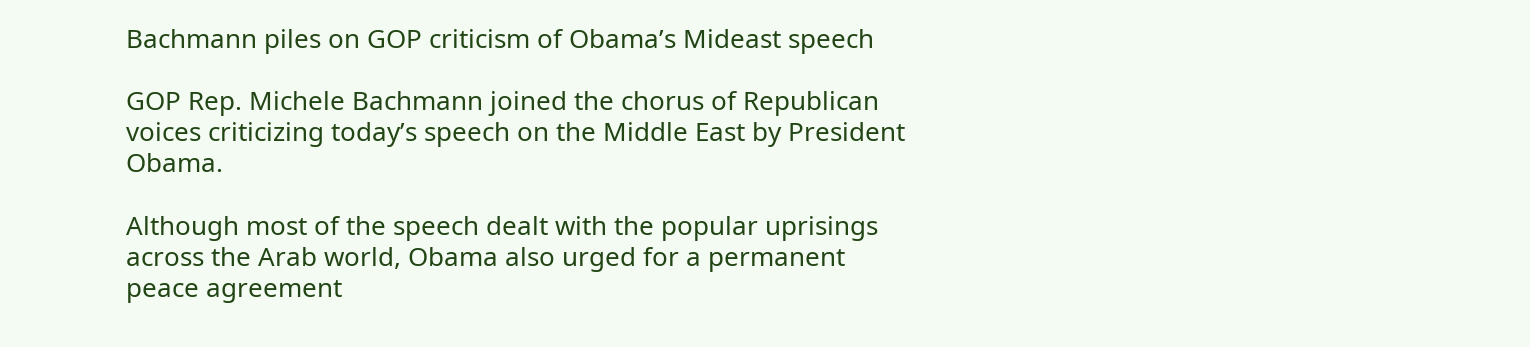Bachmann piles on GOP criticism of Obama’s Mideast speech

GOP Rep. Michele Bachmann joined the chorus of Republican voices criticizing today’s speech on the Middle East by President Obama.

Although most of the speech dealt with the popular uprisings across the Arab world, Obama also urged for a permanent peace agreement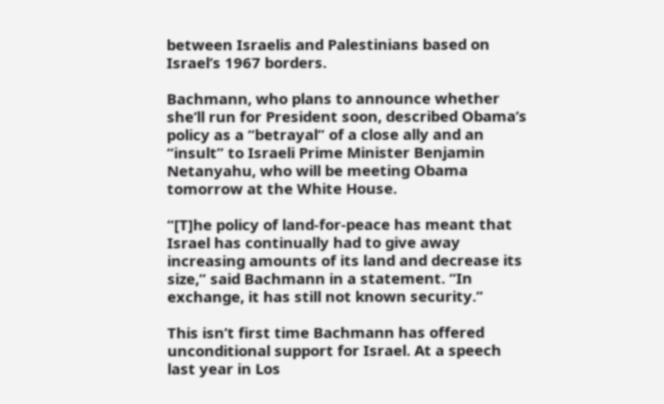between Israelis and Palestinians based on Israel’s 1967 borders.

Bachmann, who plans to announce whether she’ll run for President soon, described Obama’s policy as a “betrayal” of a close ally and an “insult” to Israeli Prime Minister Benjamin Netanyahu, who will be meeting Obama tomorrow at the White House.

“[T]he policy of land-for-peace has meant that Israel has continually had to give away increasing amounts of its land and decrease its size,” said Bachmann in a statement. “In exchange, it has still not known security.”

This isn’t first time Bachmann has offered unconditional support for Israel. At a speech last year in Los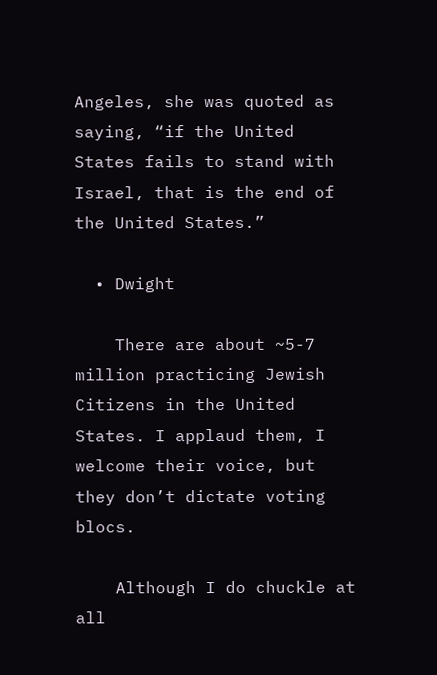Angeles, she was quoted as saying, “if the United States fails to stand with Israel, that is the end of the United States.”

  • Dwight

    There are about ~5-7 million practicing Jewish Citizens in the United States. I applaud them, I welcome their voice, but they don’t dictate voting blocs.

    Although I do chuckle at all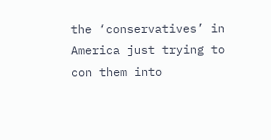the ‘conservatives’ in America just trying to con them into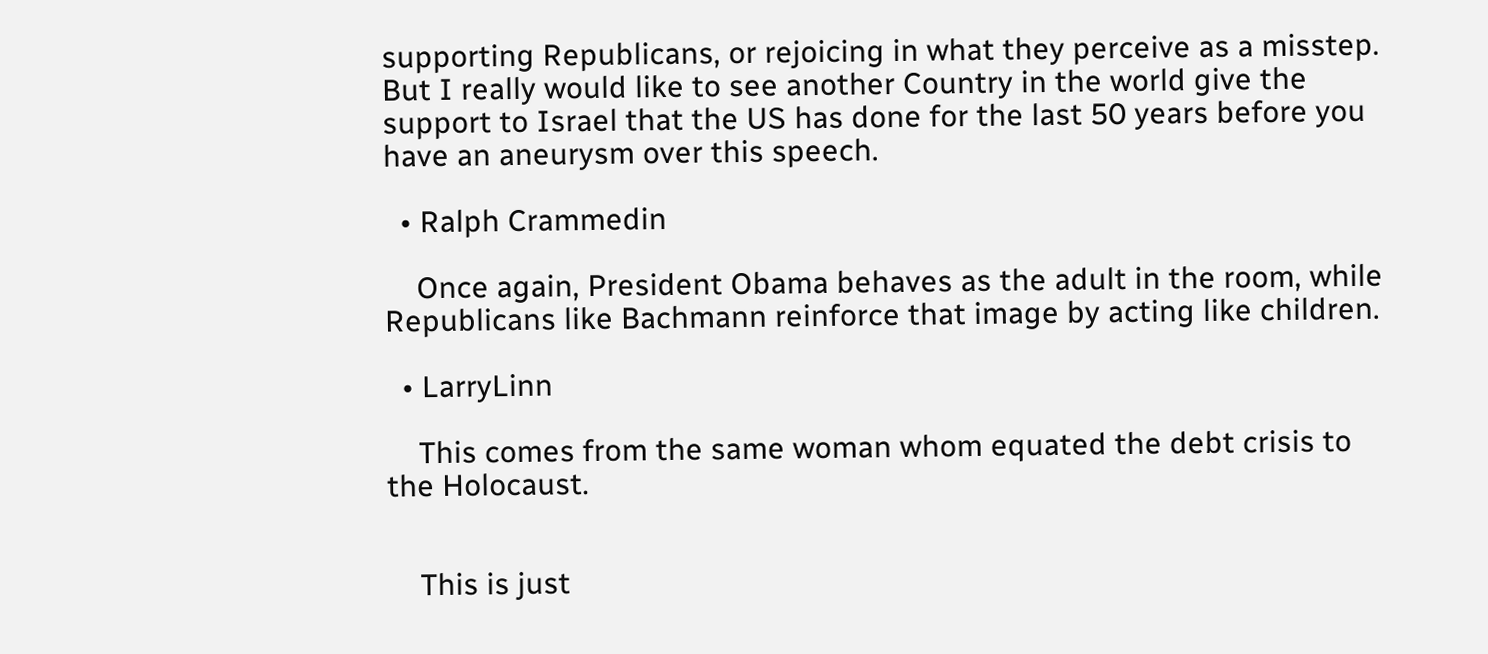supporting Republicans, or rejoicing in what they perceive as a misstep. But I really would like to see another Country in the world give the support to Israel that the US has done for the last 50 years before you have an aneurysm over this speech.

  • Ralph Crammedin

    Once again, President Obama behaves as the adult in the room, while Republicans like Bachmann reinforce that image by acting like children.

  • LarryLinn

    This comes from the same woman whom equated the debt crisis to the Holocaust.


    This is just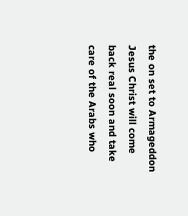the on set to Armageddon Jesus Christ will come back real soon and take care of the Arabs who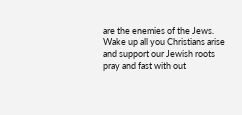are the enemies of the Jews. Wake up all you Christians arise and support our Jewish roots pray and fast with out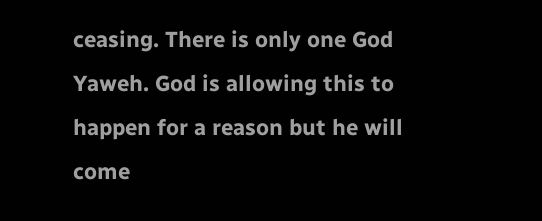ceasing. There is only one God Yaweh. God is allowing this to happen for a reason but he will come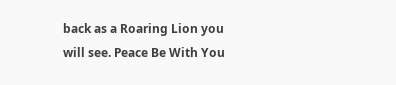back as a Roaring Lion you will see. Peace Be With You